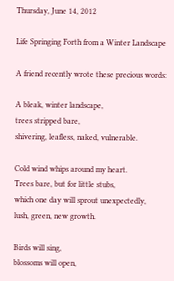Thursday, June 14, 2012

Life Springing Forth from a Winter Landscape

A friend recently wrote these precious words:

A bleak, winter landscape,
trees stripped bare,
shivering, leafless, naked, vulnerable.

Cold wind whips around my heart.
Trees bare, but for little stubs,
which one day will sprout unexpectedly,
lush, green, new growth.

Birds will sing,
blossoms will open,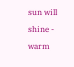sun will shine - warm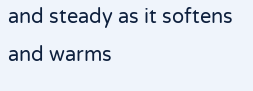and steady as it softens and warms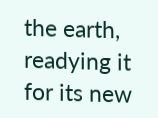the earth,
readying it for its new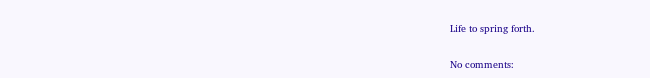Life to spring forth.

No comments: